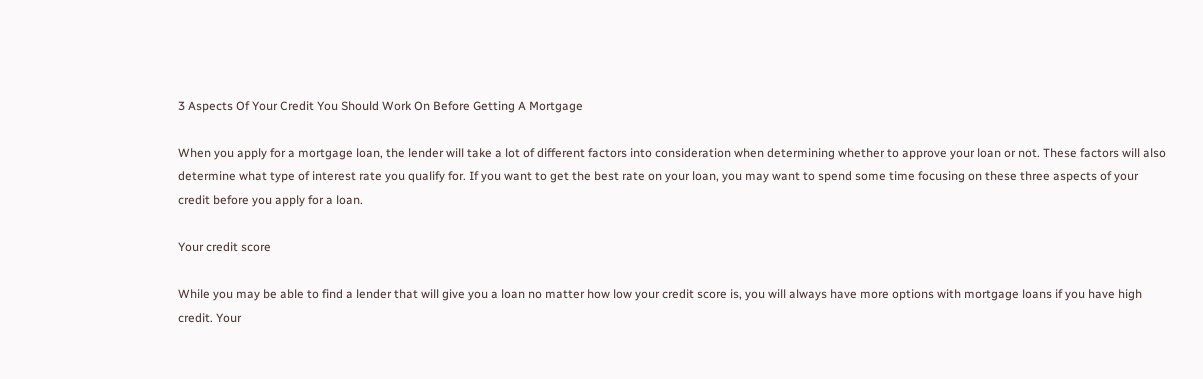3 Aspects Of Your Credit You Should Work On Before Getting A Mortgage

When you apply for a mortgage loan, the lender will take a lot of different factors into consideration when determining whether to approve your loan or not. These factors will also determine what type of interest rate you qualify for. If you want to get the best rate on your loan, you may want to spend some time focusing on these three aspects of your credit before you apply for a loan.

Your credit score

While you may be able to find a lender that will give you a loan no matter how low your credit score is, you will always have more options with mortgage loans if you have high credit. Your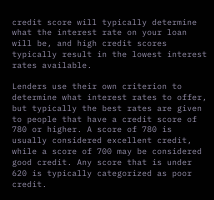credit score will typically determine what the interest rate on your loan will be, and high credit scores typically result in the lowest interest rates available.

Lenders use their own criterion to determine what interest rates to offer, but typically the best rates are given to people that have a credit score of 780 or higher. A score of 780 is usually considered excellent credit, while a score of 700 may be considered good credit. Any score that is under 620 is typically categorized as poor credit.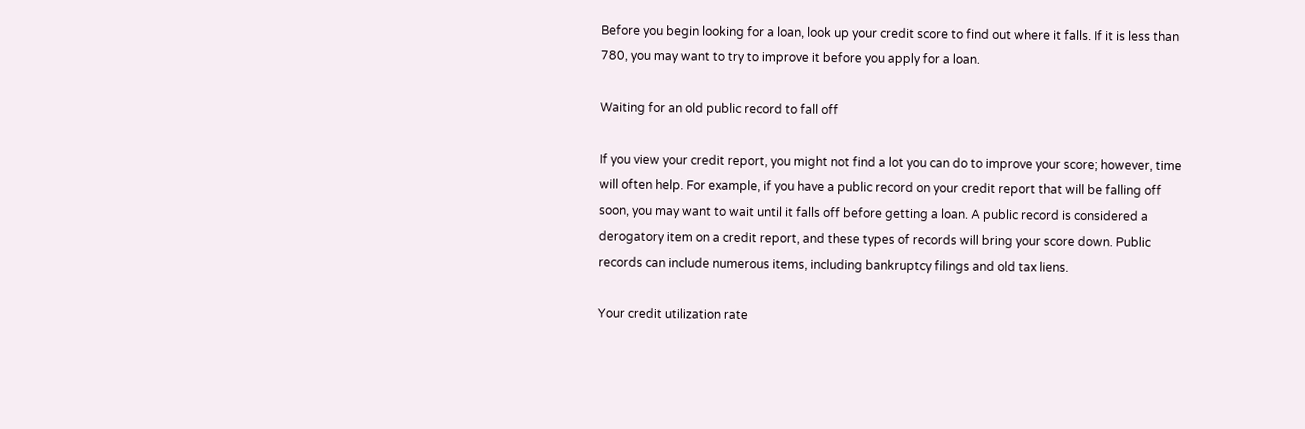Before you begin looking for a loan, look up your credit score to find out where it falls. If it is less than 780, you may want to try to improve it before you apply for a loan.

Waiting for an old public record to fall off

If you view your credit report, you might not find a lot you can do to improve your score; however, time will often help. For example, if you have a public record on your credit report that will be falling off soon, you may want to wait until it falls off before getting a loan. A public record is considered a derogatory item on a credit report, and these types of records will bring your score down. Public records can include numerous items, including bankruptcy filings and old tax liens.

Your credit utilization rate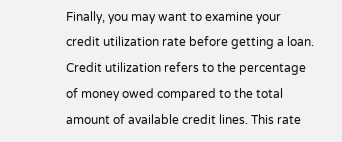Finally, you may want to examine your credit utilization rate before getting a loan. Credit utilization refers to the percentage of money owed compared to the total amount of available credit lines. This rate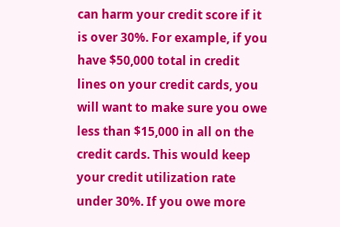can harm your credit score if it is over 30%. For example, if you have $50,000 total in credit lines on your credit cards, you will want to make sure you owe less than $15,000 in all on the credit cards. This would keep your credit utilization rate under 30%. If you owe more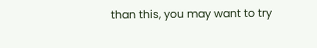than this, you may want to try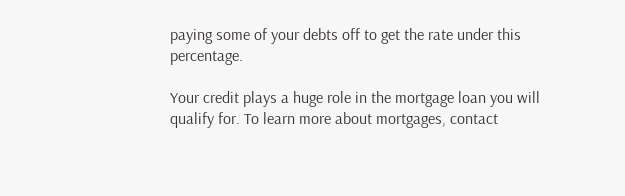paying some of your debts off to get the rate under this percentage.

Your credit plays a huge role in the mortgage loan you will qualify for. To learn more about mortgages, contact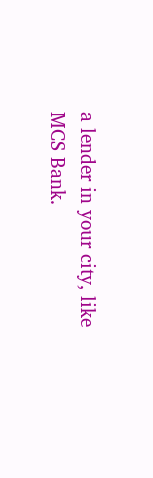a lender in your city, like MCS Bank.